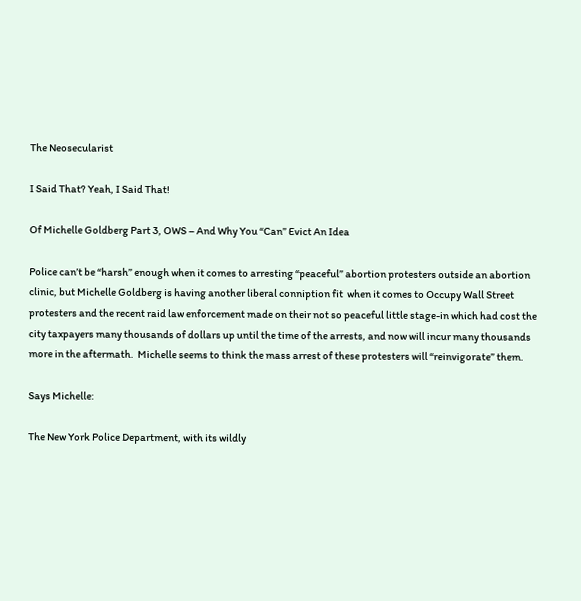The Neosecularist

I Said That? Yeah, I Said That!

Of Michelle Goldberg Part 3, OWS – And Why You “Can” Evict An Idea

Police can’t be “harsh” enough when it comes to arresting “peaceful” abortion protesters outside an abortion clinic, but Michelle Goldberg is having another liberal conniption fit  when it comes to Occupy Wall Street protesters and the recent raid law enforcement made on their not so peaceful little stage-in which had cost the city taxpayers many thousands of dollars up until the time of the arrests, and now will incur many thousands more in the aftermath.  Michelle seems to think the mass arrest of these protesters will “reinvigorate” them.

Says Michelle:

The New York Police Department, with its wildly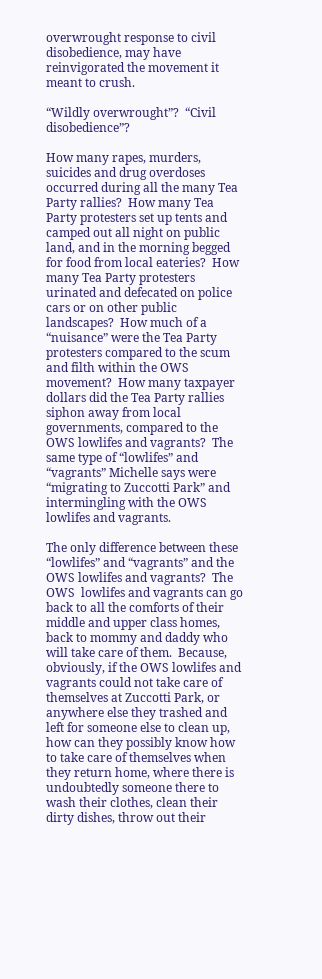overwrought response to civil disobedience, may have reinvigorated the movement it meant to crush.

“Wildly overwrought”?  “Civil disobedience”?

How many rapes, murders, suicides and drug overdoses occurred during all the many Tea Party rallies?  How many Tea Party protesters set up tents and camped out all night on public land, and in the morning begged for food from local eateries?  How many Tea Party protesters urinated and defecated on police cars or on other public landscapes?  How much of a “nuisance” were the Tea Party protesters compared to the scum and filth within the OWS movement?  How many taxpayer dollars did the Tea Party rallies siphon away from local governments, compared to the OWS lowlifes and vagrants?  The same type of “lowlifes” and “vagrants” Michelle says were “migrating to Zuccotti Park” and intermingling with the OWS lowlifes and vagrants.

The only difference between these “lowlifes” and “vagrants” and the OWS lowlifes and vagrants?  The OWS  lowlifes and vagrants can go back to all the comforts of their middle and upper class homes, back to mommy and daddy who will take care of them.  Because, obviously, if the OWS lowlifes and vagrants could not take care of themselves at Zuccotti Park, or anywhere else they trashed and left for someone else to clean up, how can they possibly know how to take care of themselves when they return home, where there is undoubtedly someone there to wash their clothes, clean their dirty dishes, throw out their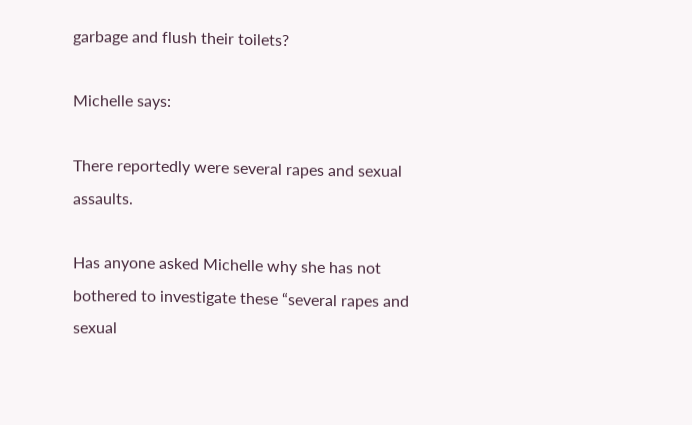garbage and flush their toilets?

Michelle says:

There reportedly were several rapes and sexual assaults.

Has anyone asked Michelle why she has not bothered to investigate these “several rapes and sexual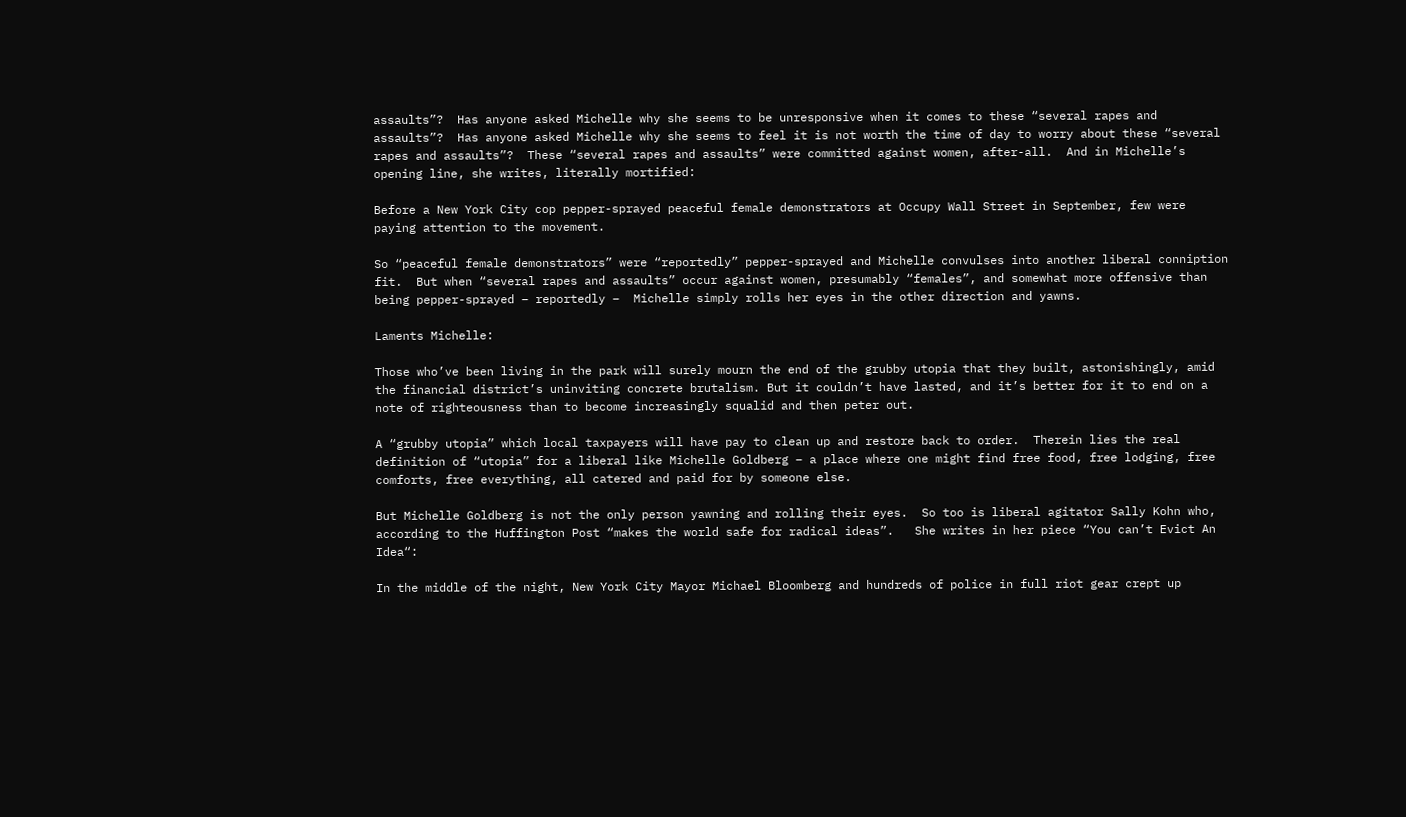assaults”?  Has anyone asked Michelle why she seems to be unresponsive when it comes to these “several rapes and assaults”?  Has anyone asked Michelle why she seems to feel it is not worth the time of day to worry about these “several rapes and assaults”?  These “several rapes and assaults” were committed against women, after-all.  And in Michelle’s opening line, she writes, literally mortified:

Before a New York City cop pepper-sprayed peaceful female demonstrators at Occupy Wall Street in September, few were paying attention to the movement.

So “peaceful female demonstrators” were “reportedly” pepper-sprayed and Michelle convulses into another liberal conniption fit.  But when “several rapes and assaults” occur against women, presumably “females”, and somewhat more offensive than being pepper-sprayed – reportedly –  Michelle simply rolls her eyes in the other direction and yawns.

Laments Michelle:

Those who’ve been living in the park will surely mourn the end of the grubby utopia that they built, astonishingly, amid the financial district’s uninviting concrete brutalism. But it couldn’t have lasted, and it’s better for it to end on a note of righteousness than to become increasingly squalid and then peter out.

A “grubby utopia” which local taxpayers will have pay to clean up and restore back to order.  Therein lies the real definition of “utopia” for a liberal like Michelle Goldberg – a place where one might find free food, free lodging, free comforts, free everything, all catered and paid for by someone else.

But Michelle Goldberg is not the only person yawning and rolling their eyes.  So too is liberal agitator Sally Kohn who, according to the Huffington Post “makes the world safe for radical ideas”.   She writes in her piece “You can’t Evict An Idea“:

In the middle of the night, New York City Mayor Michael Bloomberg and hundreds of police in full riot gear crept up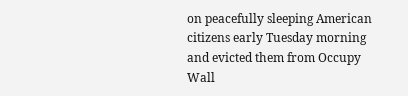on peacefully sleeping American citizens early Tuesday morning and evicted them from Occupy Wall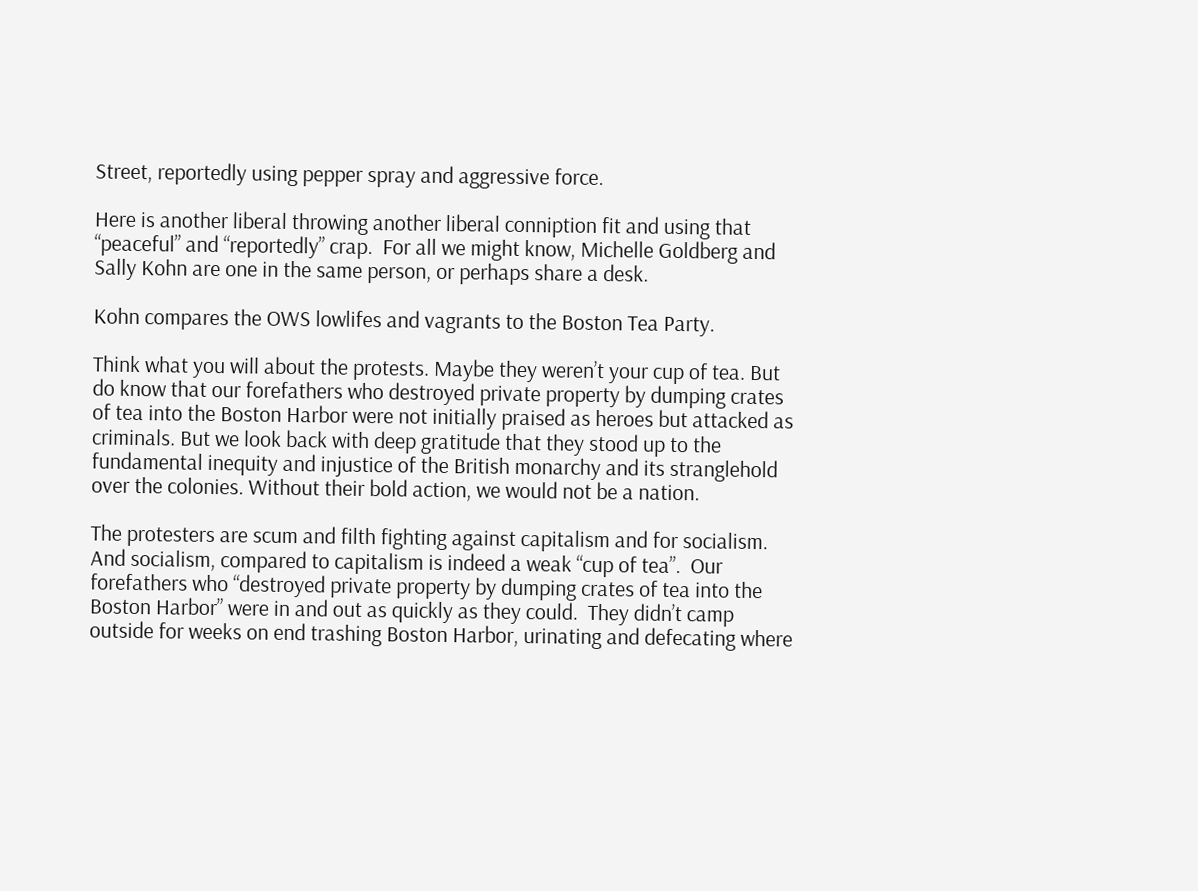Street, reportedly using pepper spray and aggressive force.

Here is another liberal throwing another liberal conniption fit and using that “peaceful” and “reportedly” crap.  For all we might know, Michelle Goldberg and Sally Kohn are one in the same person, or perhaps share a desk.

Kohn compares the OWS lowlifes and vagrants to the Boston Tea Party.

Think what you will about the protests. Maybe they weren’t your cup of tea. But do know that our forefathers who destroyed private property by dumping crates of tea into the Boston Harbor were not initially praised as heroes but attacked as criminals. But we look back with deep gratitude that they stood up to the fundamental inequity and injustice of the British monarchy and its stranglehold over the colonies. Without their bold action, we would not be a nation.

The protesters are scum and filth fighting against capitalism and for socialism.  And socialism, compared to capitalism is indeed a weak “cup of tea”.  Our forefathers who “destroyed private property by dumping crates of tea into the Boston Harbor” were in and out as quickly as they could.  They didn’t camp outside for weeks on end trashing Boston Harbor, urinating and defecating where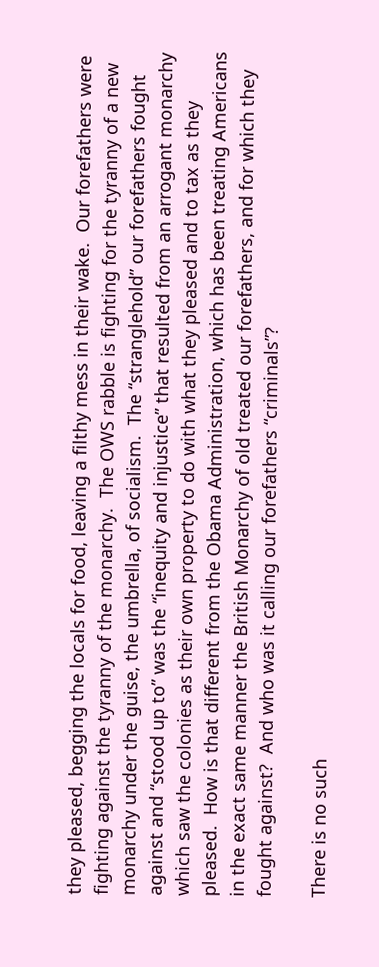they pleased, begging the locals for food, leaving a filthy mess in their wake.  Our forefathers were fighting against the tyranny of the monarchy.  The OWS rabble is fighting for the tyranny of a new monarchy under the guise, the umbrella, of socialism.  The “stranglehold” our forefathers fought against and “stood up to” was the “inequity and injustice” that resulted from an arrogant monarchy which saw the colonies as their own property to do with what they pleased and to tax as they pleased.  How is that different from the Obama Administration, which has been treating Americans in the exact same manner the British Monarchy of old treated our forefathers, and for which they fought against?  And who was it calling our forefathers “criminals”?

There is no such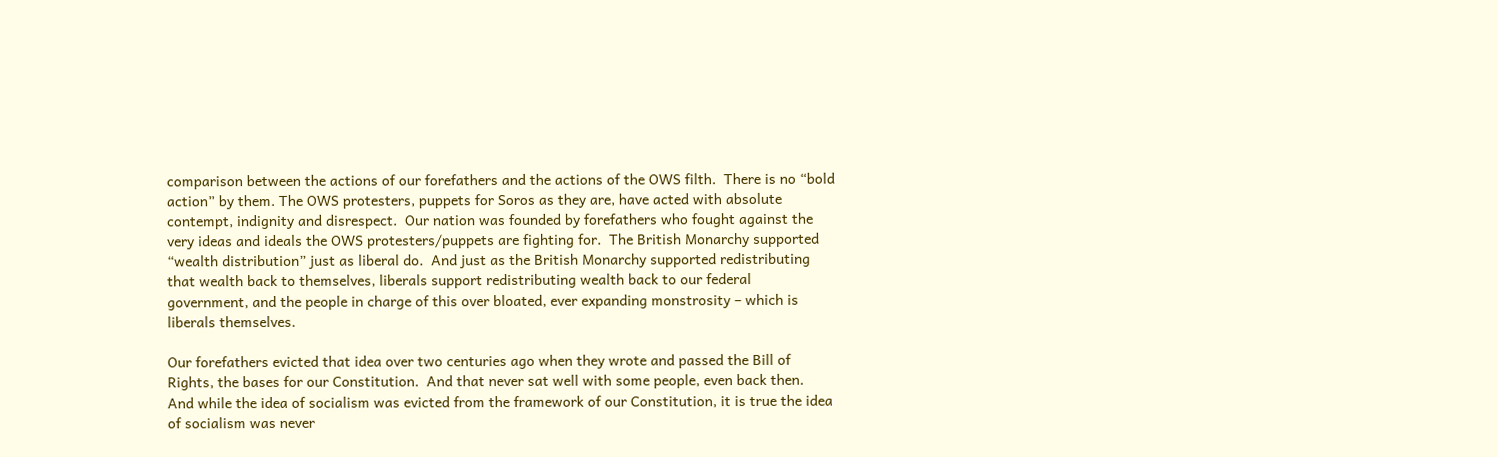comparison between the actions of our forefathers and the actions of the OWS filth.  There is no “bold action” by them. The OWS protesters, puppets for Soros as they are, have acted with absolute contempt, indignity and disrespect.  Our nation was founded by forefathers who fought against the very ideas and ideals the OWS protesters/puppets are fighting for.  The British Monarchy supported “wealth distribution” just as liberal do.  And just as the British Monarchy supported redistributing that wealth back to themselves, liberals support redistributing wealth back to our federal government, and the people in charge of this over bloated, ever expanding monstrosity – which is liberals themselves.

Our forefathers evicted that idea over two centuries ago when they wrote and passed the Bill of Rights, the bases for our Constitution.  And that never sat well with some people, even back then.  And while the idea of socialism was evicted from the framework of our Constitution, it is true the idea of socialism was never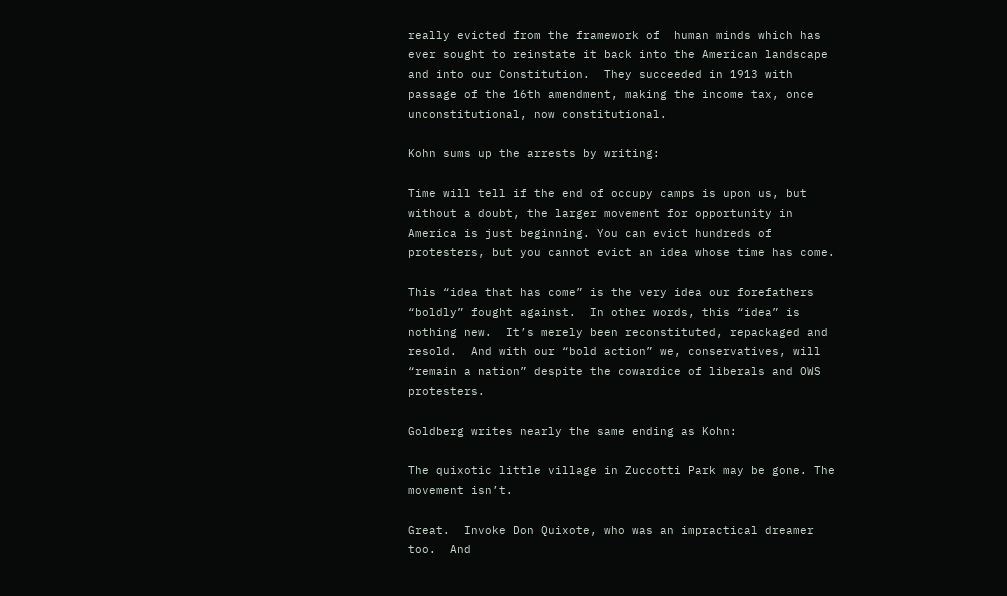really evicted from the framework of  human minds which has ever sought to reinstate it back into the American landscape and into our Constitution.  They succeeded in 1913 with passage of the 16th amendment, making the income tax, once unconstitutional, now constitutional.

Kohn sums up the arrests by writing:

Time will tell if the end of occupy camps is upon us, but without a doubt, the larger movement for opportunity in America is just beginning. You can evict hundreds of protesters, but you cannot evict an idea whose time has come.

This “idea that has come” is the very idea our forefathers “boldly” fought against.  In other words, this “idea” is nothing new.  It’s merely been reconstituted, repackaged and resold.  And with our “bold action” we, conservatives, will “remain a nation” despite the cowardice of liberals and OWS protesters.

Goldberg writes nearly the same ending as Kohn:

The quixotic little village in Zuccotti Park may be gone. The movement isn’t.

Great.  Invoke Don Quixote, who was an impractical dreamer too.  And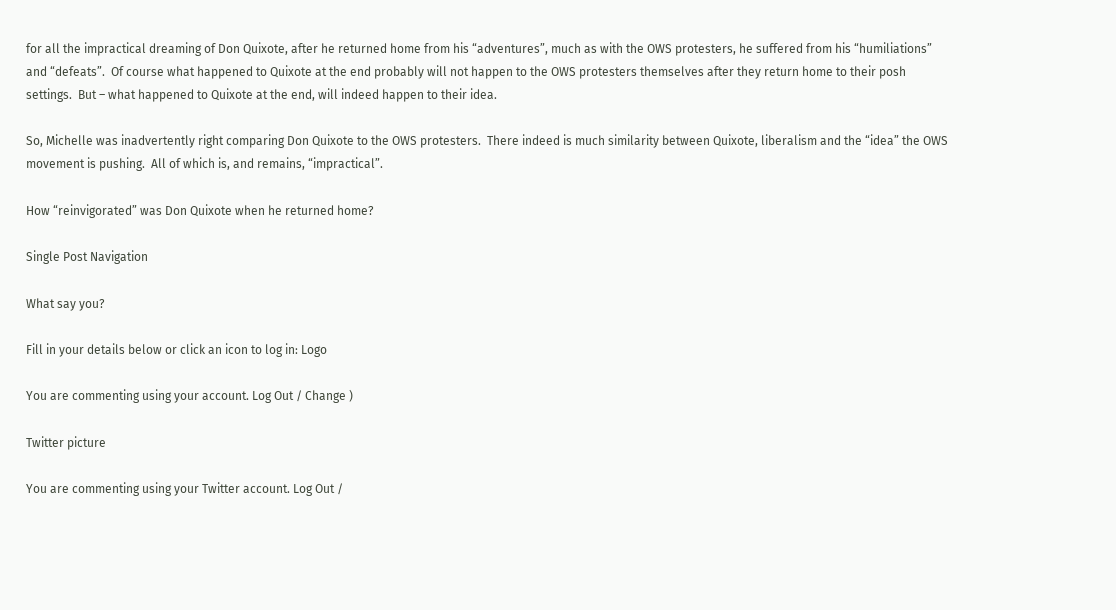for all the impractical dreaming of Don Quixote, after he returned home from his “adventures”, much as with the OWS protesters, he suffered from his “humiliations” and “defeats”.  Of course what happened to Quixote at the end probably will not happen to the OWS protesters themselves after they return home to their posh settings.  But – what happened to Quixote at the end, will indeed happen to their idea.

So, Michelle was inadvertently right comparing Don Quixote to the OWS protesters.  There indeed is much similarity between Quixote, liberalism and the “idea” the OWS movement is pushing.  All of which is, and remains, “impractical”.

How “reinvigorated” was Don Quixote when he returned home?

Single Post Navigation

What say you?

Fill in your details below or click an icon to log in: Logo

You are commenting using your account. Log Out / Change )

Twitter picture

You are commenting using your Twitter account. Log Out /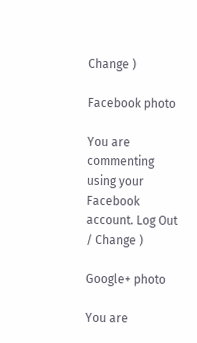Change )

Facebook photo

You are commenting using your Facebook account. Log Out / Change )

Google+ photo

You are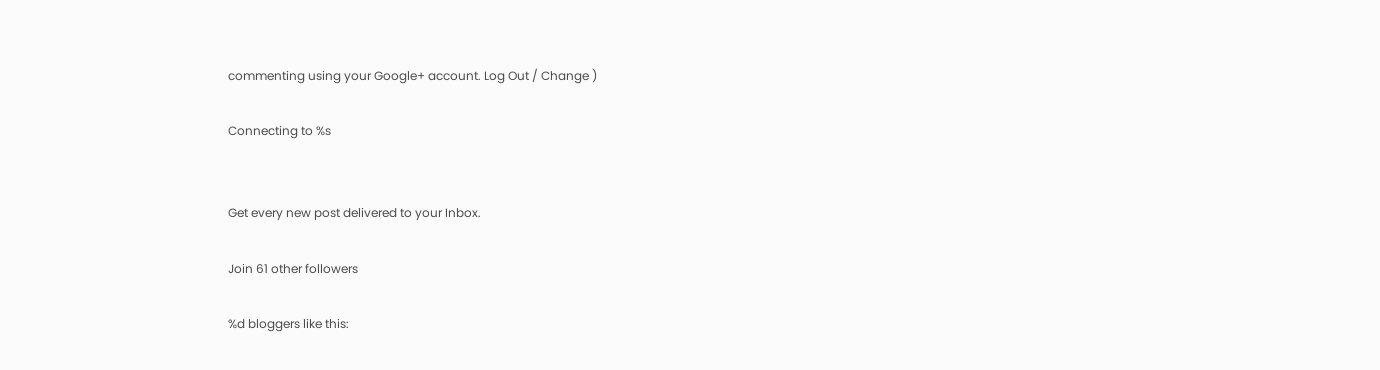commenting using your Google+ account. Log Out / Change )

Connecting to %s


Get every new post delivered to your Inbox.

Join 61 other followers

%d bloggers like this: